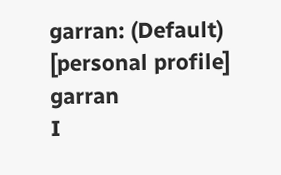garran: (Default)
[personal profile] garran
I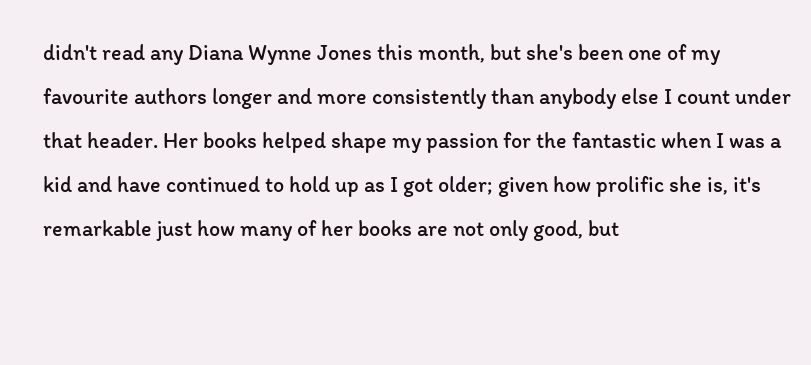didn't read any Diana Wynne Jones this month, but she's been one of my favourite authors longer and more consistently than anybody else I count under that header. Her books helped shape my passion for the fantastic when I was a kid and have continued to hold up as I got older; given how prolific she is, it's remarkable just how many of her books are not only good, but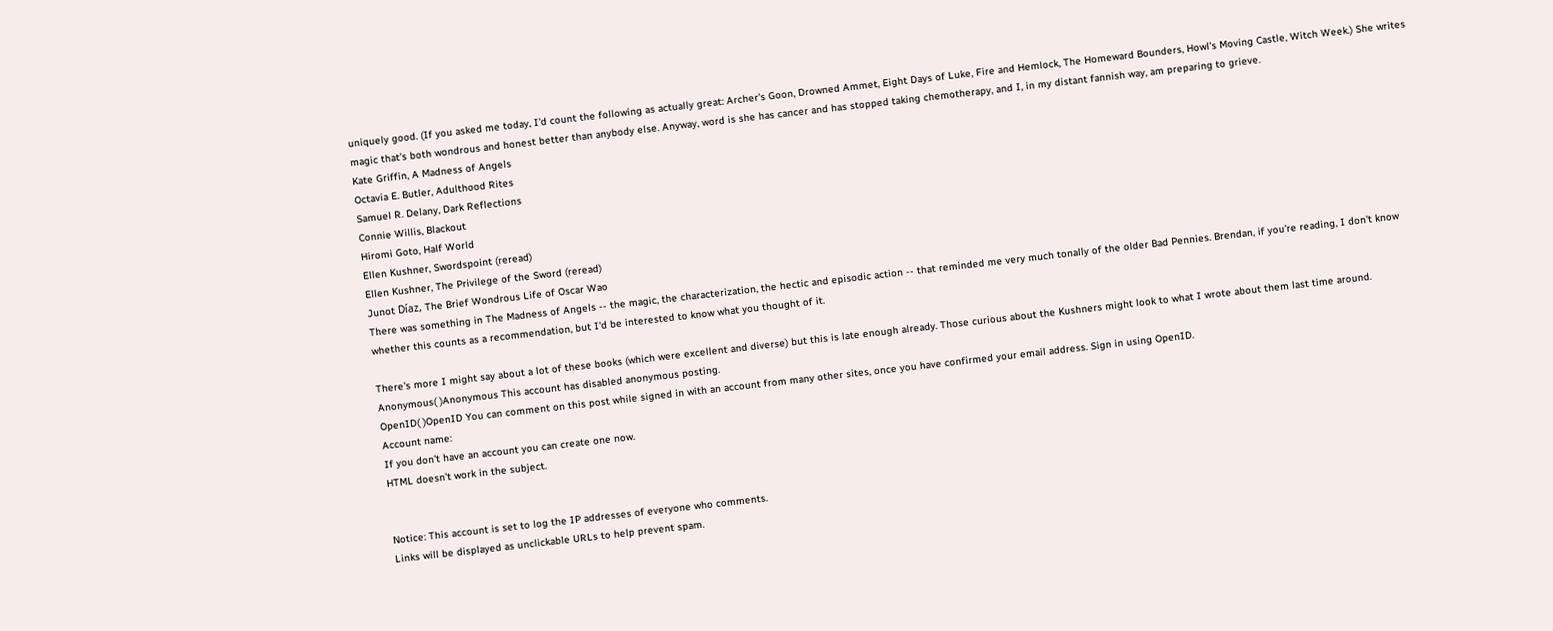uniquely good. (If you asked me today, I'd count the following as actually great: Archer's Goon, Drowned Ammet, Eight Days of Luke, Fire and Hemlock, The Homeward Bounders, Howl's Moving Castle, Witch Week.) She writes magic that's both wondrous and honest better than anybody else. Anyway, word is she has cancer and has stopped taking chemotherapy, and I, in my distant fannish way, am preparing to grieve.
Kate Griffin, A Madness of Angels
Octavia E. Butler, Adulthood Rites
Samuel R. Delany, Dark Reflections
Connie Willis, Blackout
Hiromi Goto, Half World
Ellen Kushner, Swordspoint (reread)
Ellen Kushner, The Privilege of the Sword (reread)
Junot Díaz, The Brief Wondrous Life of Oscar Wao
There was something in The Madness of Angels -- the magic, the characterization, the hectic and episodic action -- that reminded me very much tonally of the older Bad Pennies. Brendan, if you're reading, I don't know whether this counts as a recommendation, but I'd be interested to know what you thought of it.

There's more I might say about a lot of these books (which were excellent and diverse) but this is late enough already. Those curious about the Kushners might look to what I wrote about them last time around.
Anonymous( )Anonymous This account has disabled anonymous posting.
OpenID( )OpenID You can comment on this post while signed in with an account from many other sites, once you have confirmed your email address. Sign in using OpenID.
Account name:
If you don't have an account you can create one now.
HTML doesn't work in the subject.


Notice: This account is set to log the IP addresses of everyone who comments.
Links will be displayed as unclickable URLs to help prevent spam.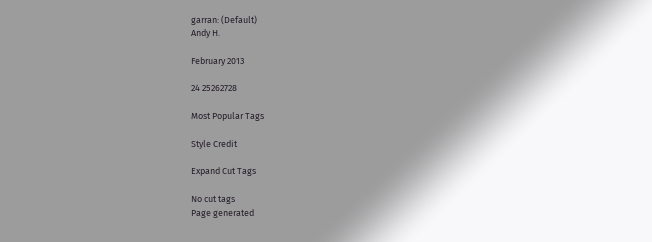garran: (Default)
Andy H.

February 2013

24 25262728

Most Popular Tags

Style Credit

Expand Cut Tags

No cut tags
Page generated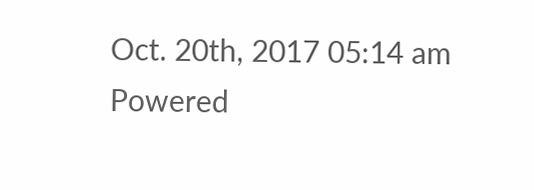Oct. 20th, 2017 05:14 am
Powered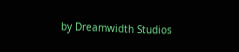by Dreamwidth Studios